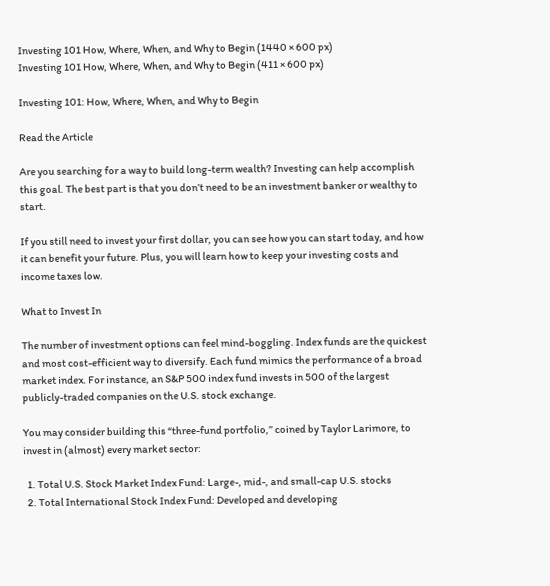Investing 101 How, Where, When, and Why to Begin (1440 × 600 px)
Investing 101 How, Where, When, and Why to Begin (411 × 600 px)

Investing 101: How, Where, When, and Why to Begin

Read the Article

Are you searching for a way to build long-term wealth? Investing can help accomplish this goal. The best part is that you don’t need to be an investment banker or wealthy to start.

If you still need to invest your first dollar, you can see how you can start today, and how it can benefit your future. Plus, you will learn how to keep your investing costs and income taxes low.

What to Invest In

The number of investment options can feel mind-boggling. Index funds are the quickest and most cost-efficient way to diversify. Each fund mimics the performance of a broad market index. For instance, an S&P 500 index fund invests in 500 of the largest publicly-traded companies on the U.S. stock exchange.

You may consider building this “three-fund portfolio,” coined by Taylor Larimore, to invest in (almost) every market sector:

  1. Total U.S. Stock Market Index Fund: Large-, mid-, and small-cap U.S. stocks
  2. Total International Stock Index Fund: Developed and developing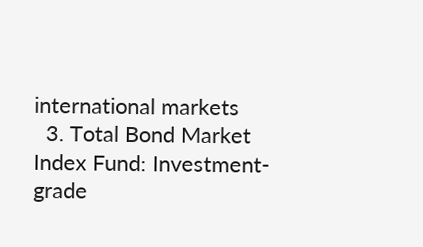international markets
  3. Total Bond Market Index Fund: Investment-grade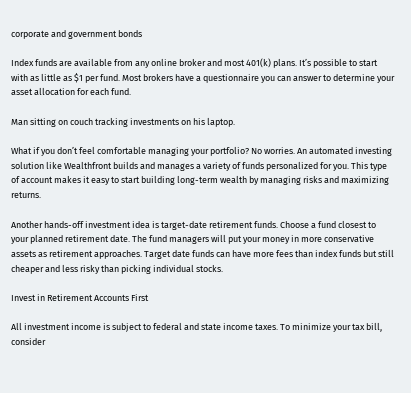corporate and government bonds

Index funds are available from any online broker and most 401(k) plans. It’s possible to start with as little as $1 per fund. Most brokers have a questionnaire you can answer to determine your asset allocation for each fund.

Man sitting on couch tracking investments on his laptop.

What if you don’t feel comfortable managing your portfolio? No worries. An automated investing solution like Wealthfront builds and manages a variety of funds personalized for you. This type of account makes it easy to start building long-term wealth by managing risks and maximizing returns.

Another hands-off investment idea is target-date retirement funds. Choose a fund closest to your planned retirement date. The fund managers will put your money in more conservative assets as retirement approaches. Target date funds can have more fees than index funds but still cheaper and less risky than picking individual stocks.

Invest in Retirement Accounts First

All investment income is subject to federal and state income taxes. To minimize your tax bill, consider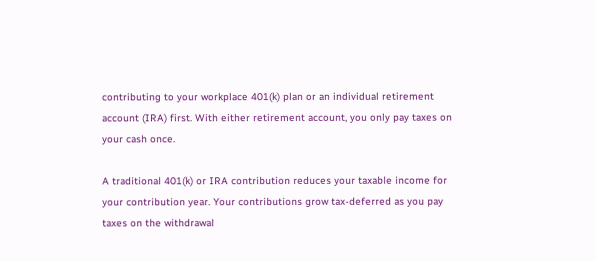contributing to your workplace 401(k) plan or an individual retirement account (IRA) first. With either retirement account, you only pay taxes on your cash once.

A traditional 401(k) or IRA contribution reduces your taxable income for your contribution year. Your contributions grow tax-deferred as you pay taxes on the withdrawal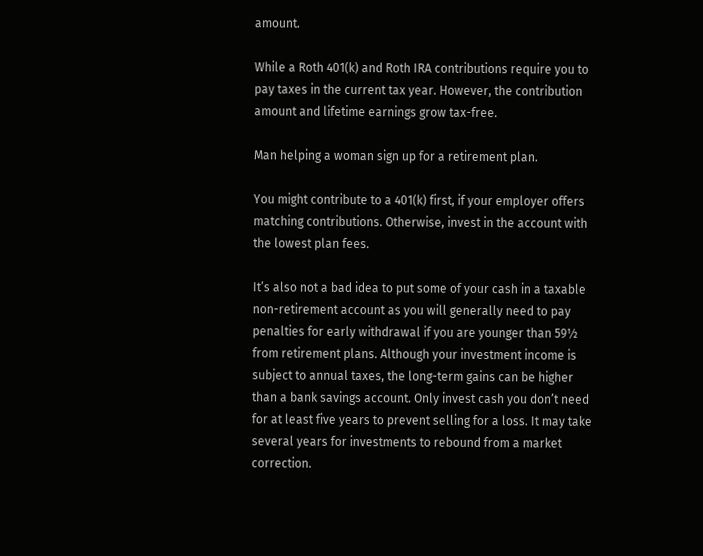amount.

While a Roth 401(k) and Roth IRA contributions require you to pay taxes in the current tax year. However, the contribution amount and lifetime earnings grow tax-free.

Man helping a woman sign up for a retirement plan.

You might contribute to a 401(k) first, if your employer offers matching contributions. Otherwise, invest in the account with the lowest plan fees.

It’s also not a bad idea to put some of your cash in a taxable non-retirement account as you will generally need to pay penalties for early withdrawal if you are younger than 59½ from retirement plans. Although your investment income is subject to annual taxes, the long-term gains can be higher than a bank savings account. Only invest cash you don’t need for at least five years to prevent selling for a loss. It may take several years for investments to rebound from a market correction.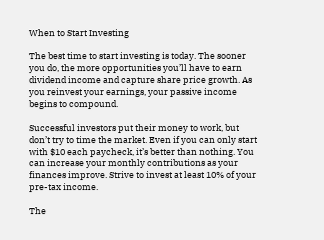When to Start Investing

The best time to start investing is today. The sooner you do, the more opportunities you’ll have to earn dividend income and capture share price growth. As you reinvest your earnings, your passive income begins to compound.

Successful investors put their money to work, but don’t try to time the market. Even if you can only start with $10 each paycheck, it’s better than nothing. You can increase your monthly contributions as your finances improve. Strive to invest at least 10% of your pre-tax income.

The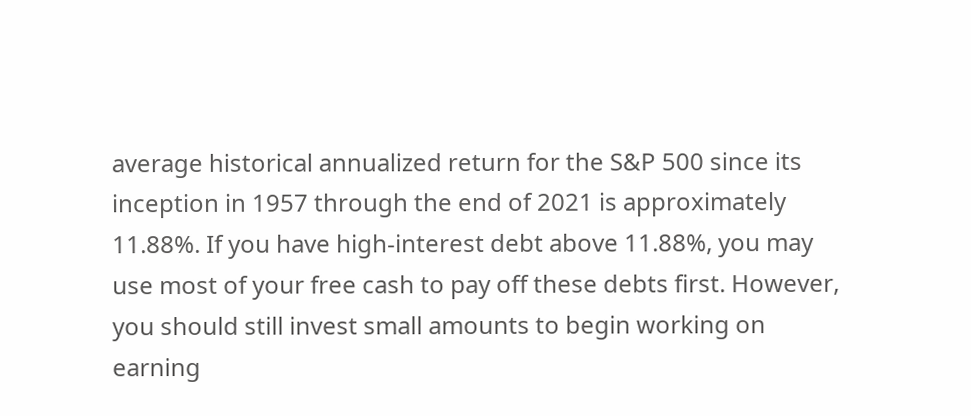average historical annualized return for the S&P 500 since its inception in 1957 through the end of 2021 is approximately 11.88%. If you have high-interest debt above 11.88%, you may use most of your free cash to pay off these debts first. However, you should still invest small amounts to begin working on earning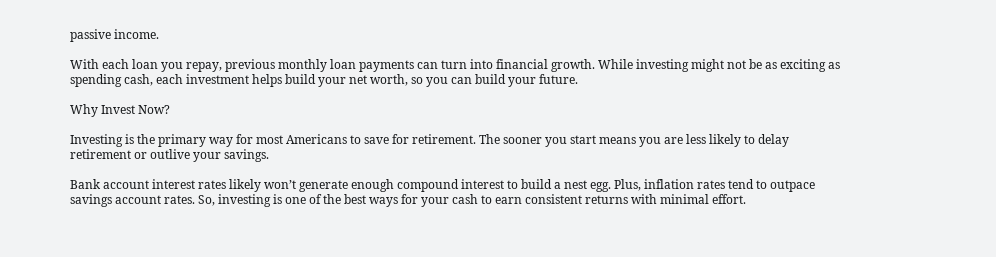passive income.

With each loan you repay, previous monthly loan payments can turn into financial growth. While investing might not be as exciting as spending cash, each investment helps build your net worth, so you can build your future.

Why Invest Now?

Investing is the primary way for most Americans to save for retirement. The sooner you start means you are less likely to delay retirement or outlive your savings.

Bank account interest rates likely won’t generate enough compound interest to build a nest egg. Plus, inflation rates tend to outpace savings account rates. So, investing is one of the best ways for your cash to earn consistent returns with minimal effort.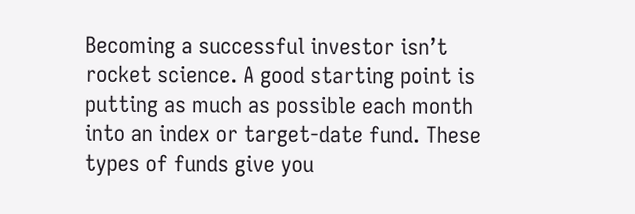Becoming a successful investor isn’t rocket science. A good starting point is putting as much as possible each month into an index or target-date fund. These types of funds give you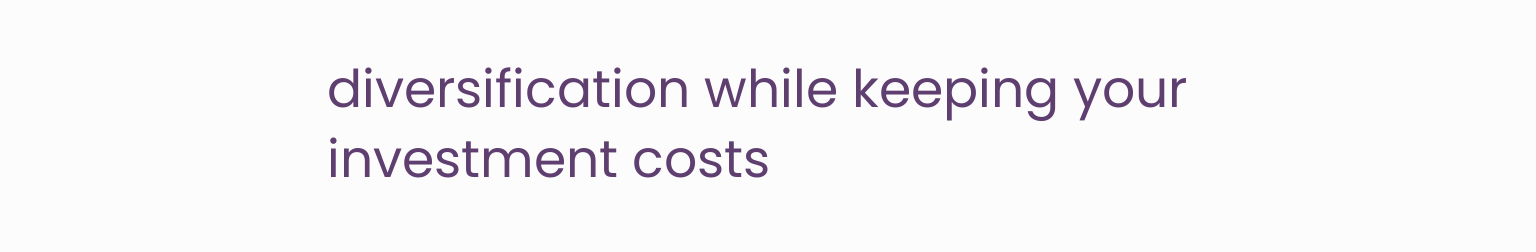diversification while keeping your investment costs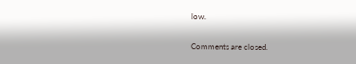low.

Comments are closed.